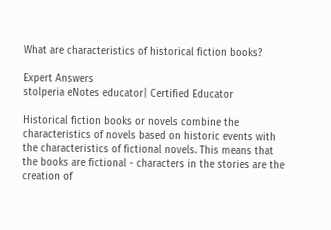What are characteristics of historical fiction books?

Expert Answers
stolperia eNotes educator| Certified Educator

Historical fiction books or novels combine the characteristics of novels based on historic events with the characteristics of fictional novels. This means that the books are fictional - characters in the stories are the creation of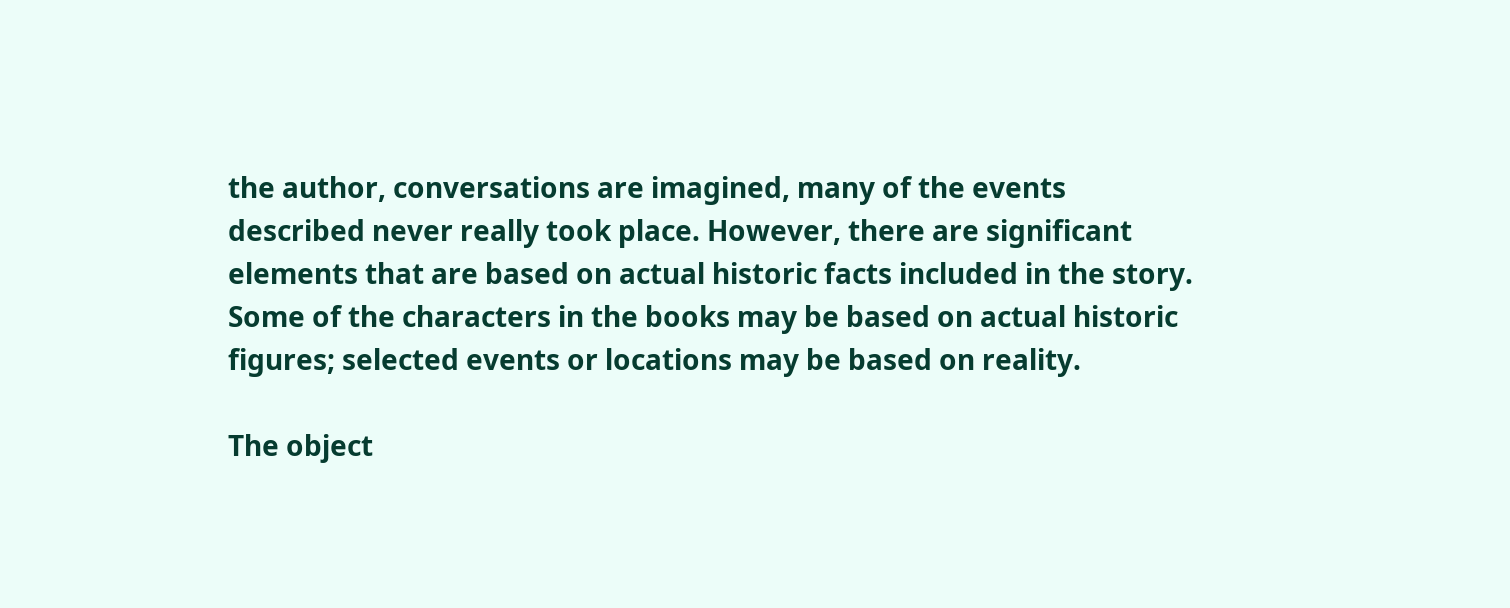the author, conversations are imagined, many of the events described never really took place. However, there are significant elements that are based on actual historic facts included in the story. Some of the characters in the books may be based on actual historic figures; selected events or locations may be based on reality.

The object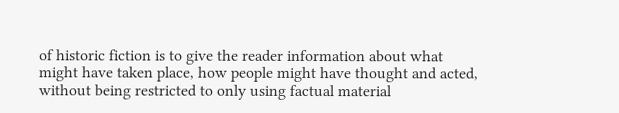of historic fiction is to give the reader information about what might have taken place, how people might have thought and acted, without being restricted to only using factual material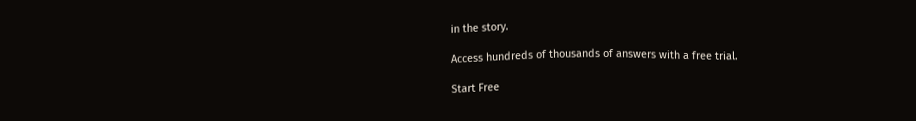in the story.

Access hundreds of thousands of answers with a free trial.

Start Free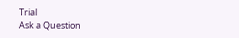Trial
Ask a Question